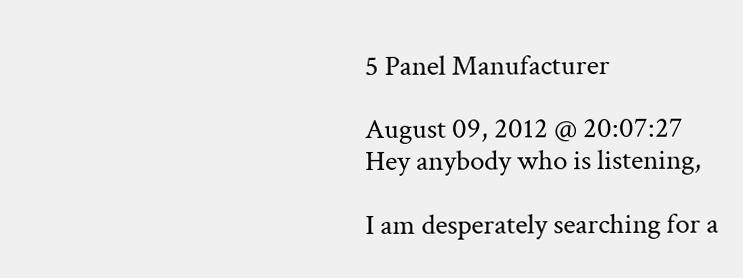5 Panel Manufacturer

August 09, 2012 @ 20:07:27
Hey anybody who is listening,

I am desperately searching for a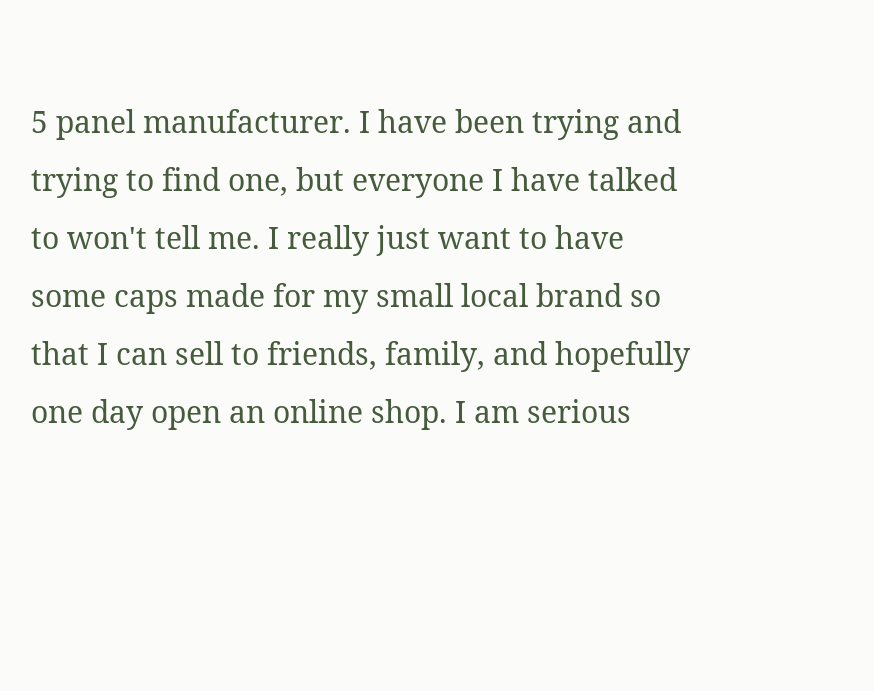5 panel manufacturer. I have been trying and trying to find one, but everyone I have talked to won't tell me. I really just want to have some caps made for my small local brand so that I can sell to friends, family, and hopefully one day open an online shop. I am serious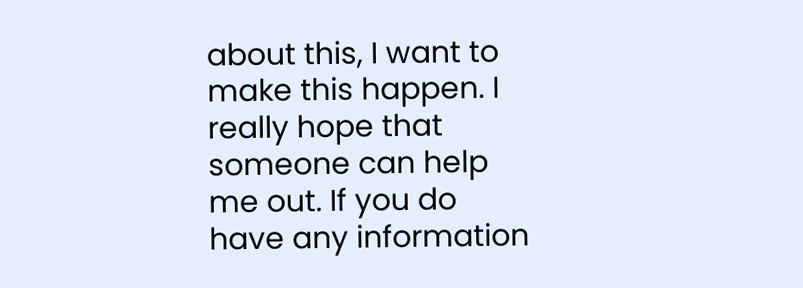about this, I want to make this happen. I really hope that someone can help me out. If you do have any information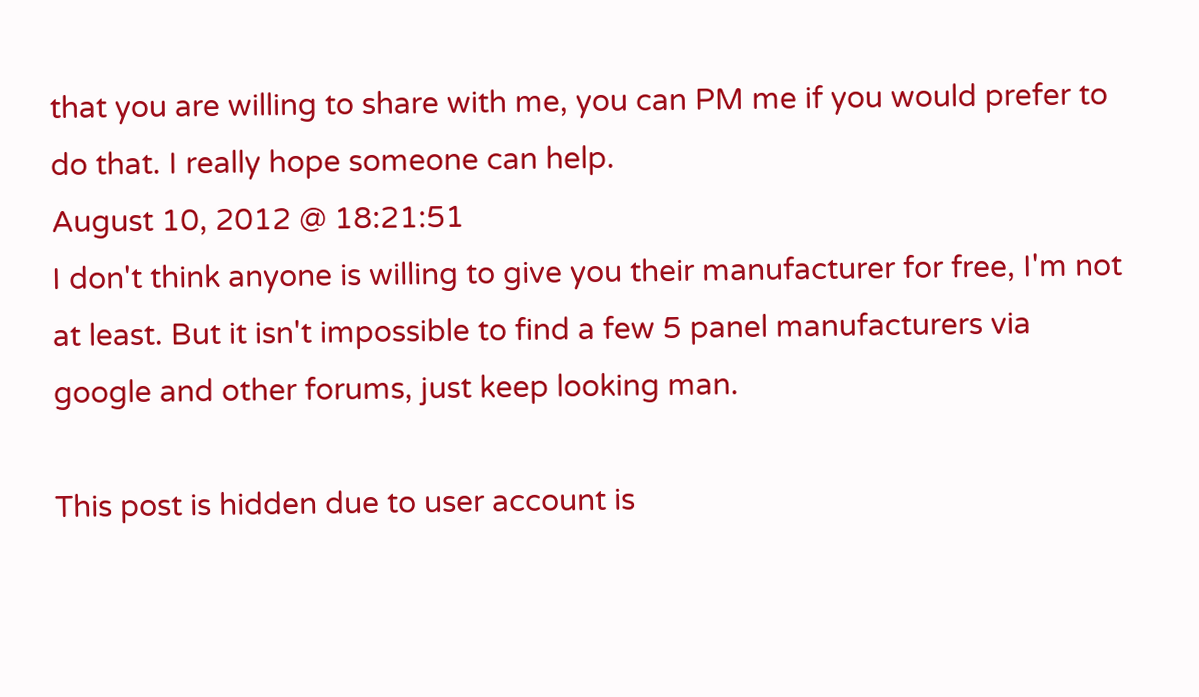that you are willing to share with me, you can PM me if you would prefer to do that. I really hope someone can help.
August 10, 2012 @ 18:21:51
I don't think anyone is willing to give you their manufacturer for free, I'm not at least. But it isn't impossible to find a few 5 panel manufacturers via google and other forums, just keep looking man.

This post is hidden due to user account is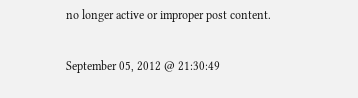no longer active or improper post content.

September 05, 2012 @ 21:30:49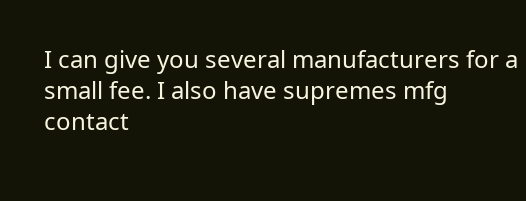I can give you several manufacturers for a small fee. I also have supremes mfg contact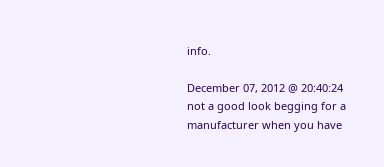info.

December 07, 2012 @ 20:40:24
not a good look begging for a manufacturer when you have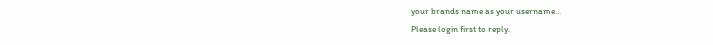your brands name as your username...
Please login first to reply.